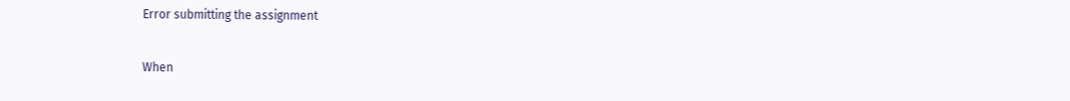Error submitting the assignment

When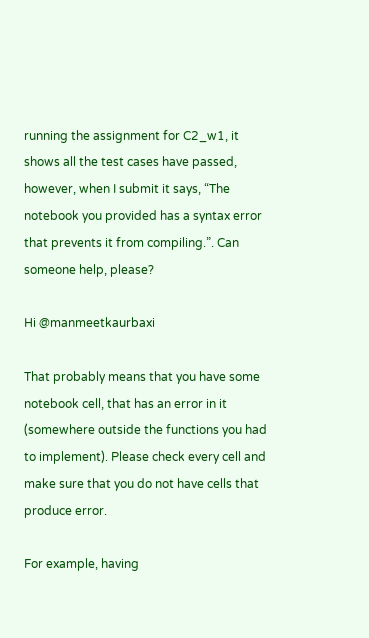running the assignment for C2_w1, it shows all the test cases have passed, however, when I submit it says, “The notebook you provided has a syntax error that prevents it from compiling.”. Can someone help, please?

Hi @manmeetkaurbaxi

That probably means that you have some notebook cell, that has an error in it (somewhere outside the functions you had to implement). Please check every cell and make sure that you do not have cells that produce error.

For example, having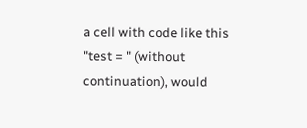a cell with code like this "test = " (without continuation), would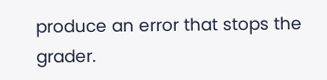produce an error that stops the grader.